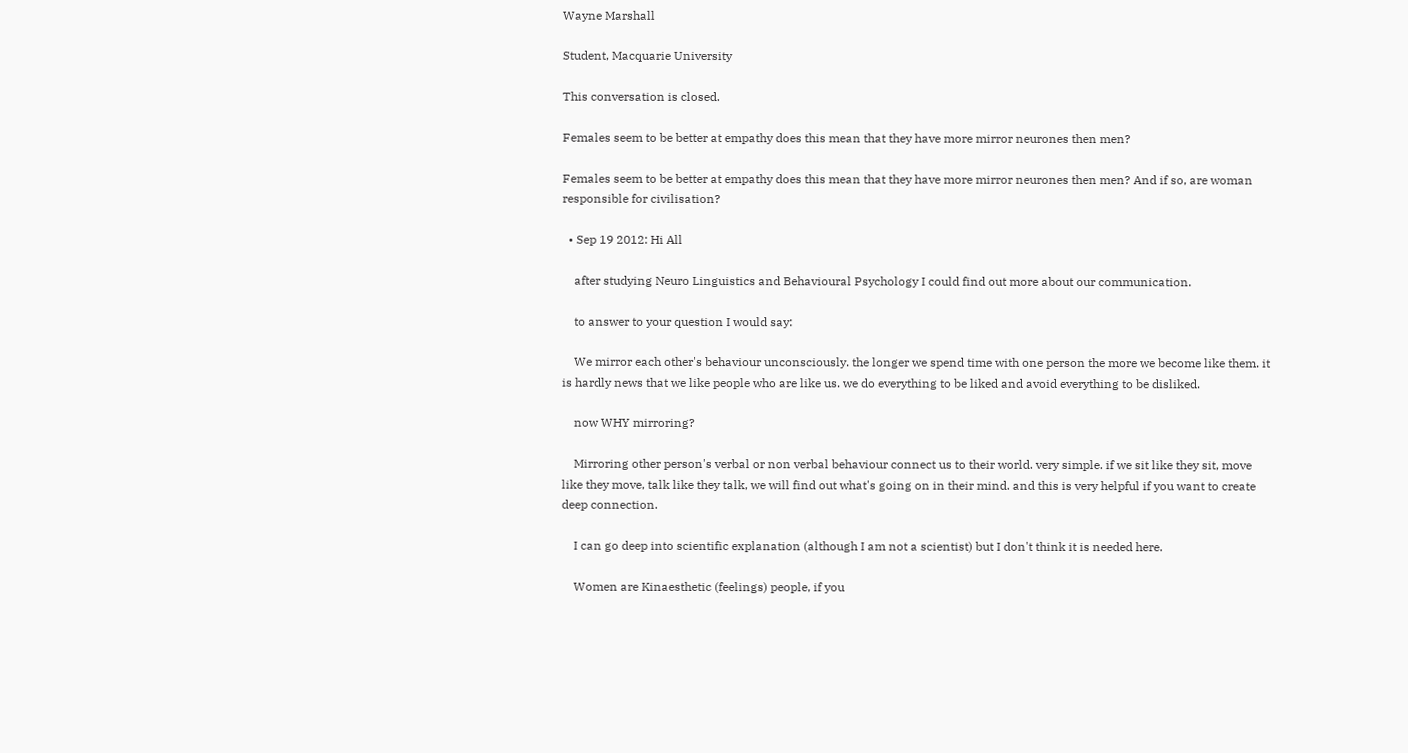Wayne Marshall

Student, Macquarie University

This conversation is closed.

Females seem to be better at empathy does this mean that they have more mirror neurones then men?

Females seem to be better at empathy does this mean that they have more mirror neurones then men? And if so, are woman responsible for civilisation?

  • Sep 19 2012: Hi All

    after studying Neuro Linguistics and Behavioural Psychology I could find out more about our communication.

    to answer to your question I would say:

    We mirror each other's behaviour unconsciously. the longer we spend time with one person the more we become like them. it is hardly news that we like people who are like us. we do everything to be liked and avoid everything to be disliked.

    now WHY mirroring?

    Mirroring other person's verbal or non verbal behaviour connect us to their world. very simple. if we sit like they sit, move like they move, talk like they talk, we will find out what's going on in their mind. and this is very helpful if you want to create deep connection.

    I can go deep into scientific explanation (although I am not a scientist) but I don't think it is needed here.

    Women are Kinaesthetic (feelings) people, if you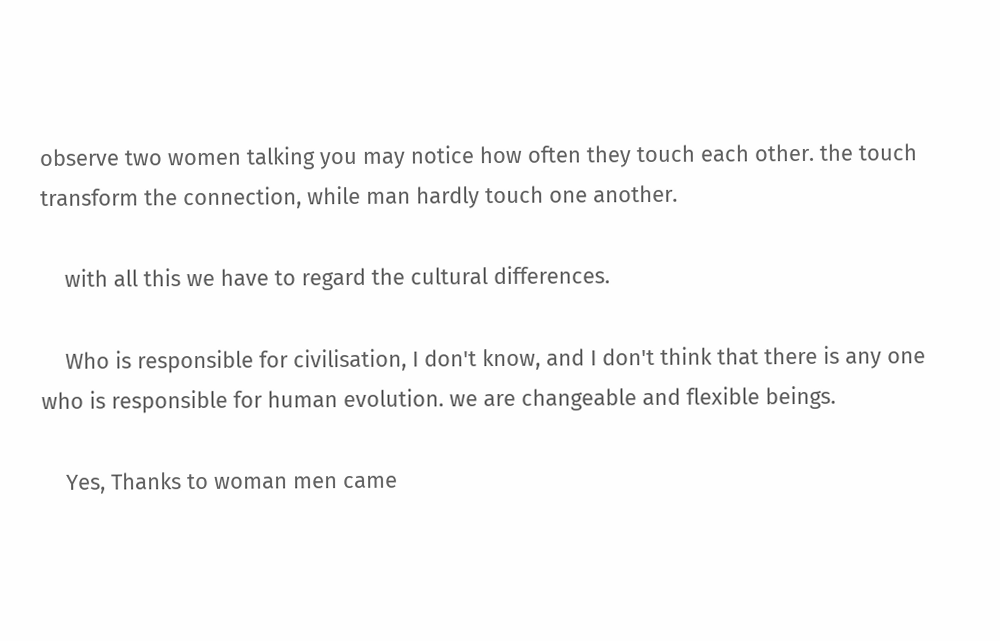observe two women talking you may notice how often they touch each other. the touch transform the connection, while man hardly touch one another.

    with all this we have to regard the cultural differences.

    Who is responsible for civilisation, I don't know, and I don't think that there is any one who is responsible for human evolution. we are changeable and flexible beings.

    Yes, Thanks to woman men came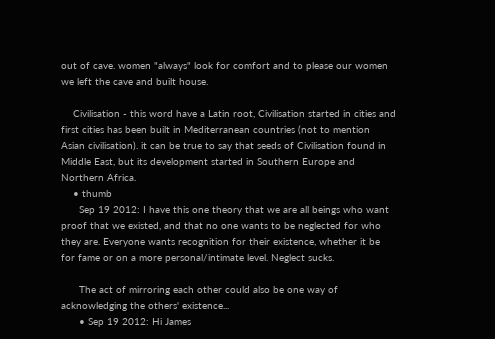out of cave. women "always" look for comfort and to please our women we left the cave and built house.

    Civilisation - this word have a Latin root, Civilisation started in cities and first cities has been built in Mediterranean countries (not to mention Asian civilisation). it can be true to say that seeds of Civilisation found in Middle East, but its development started in Southern Europe and Northern Africa.
    • thumb
      Sep 19 2012: I have this one theory that we are all beings who want proof that we existed, and that no one wants to be neglected for who they are. Everyone wants recognition for their existence, whether it be for fame or on a more personal/intimate level. Neglect sucks.

      The act of mirroring each other could also be one way of acknowledging the others' existence...
      • Sep 19 2012: Hi James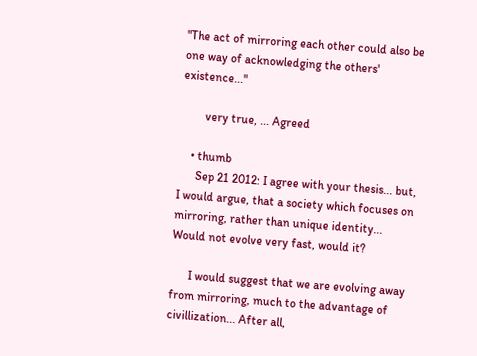"The act of mirroring each other could also be one way of acknowledging the others' existence..."

        very true, ... Agreed

    • thumb
      Sep 21 2012: I agree with your thesis... but, I would argue, that a society which focuses on mirroring, rather than unique identity... Would not evolve very fast, would it?

      I would suggest that we are evolving away from mirroring, much to the advantage of civillization... After all,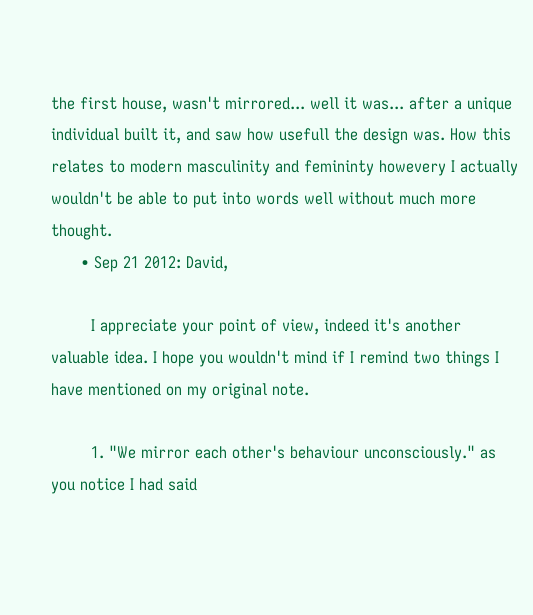the first house, wasn't mirrored... well it was... after a unique individual built it, and saw how usefull the design was. How this relates to modern masculinity and femininty howevery I actually wouldn't be able to put into words well without much more thought.
      • Sep 21 2012: David,

        I appreciate your point of view, indeed it's another valuable idea. I hope you wouldn't mind if I remind two things I have mentioned on my original note.

        1. "We mirror each other's behaviour unconsciously." as you notice I had said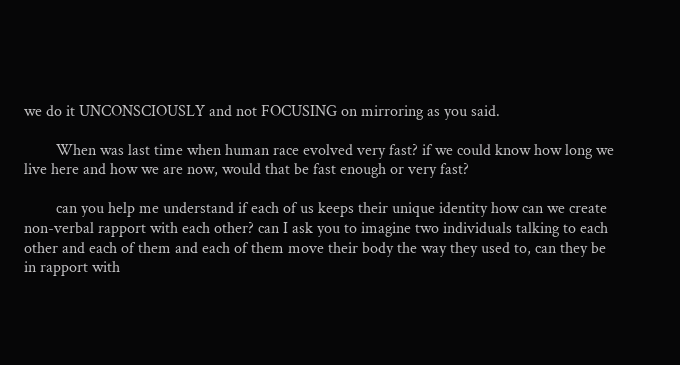we do it UNCONSCIOUSLY and not FOCUSING on mirroring as you said.

        When was last time when human race evolved very fast? if we could know how long we live here and how we are now, would that be fast enough or very fast?

        can you help me understand if each of us keeps their unique identity how can we create non-verbal rapport with each other? can I ask you to imagine two individuals talking to each other and each of them and each of them move their body the way they used to, can they be in rapport with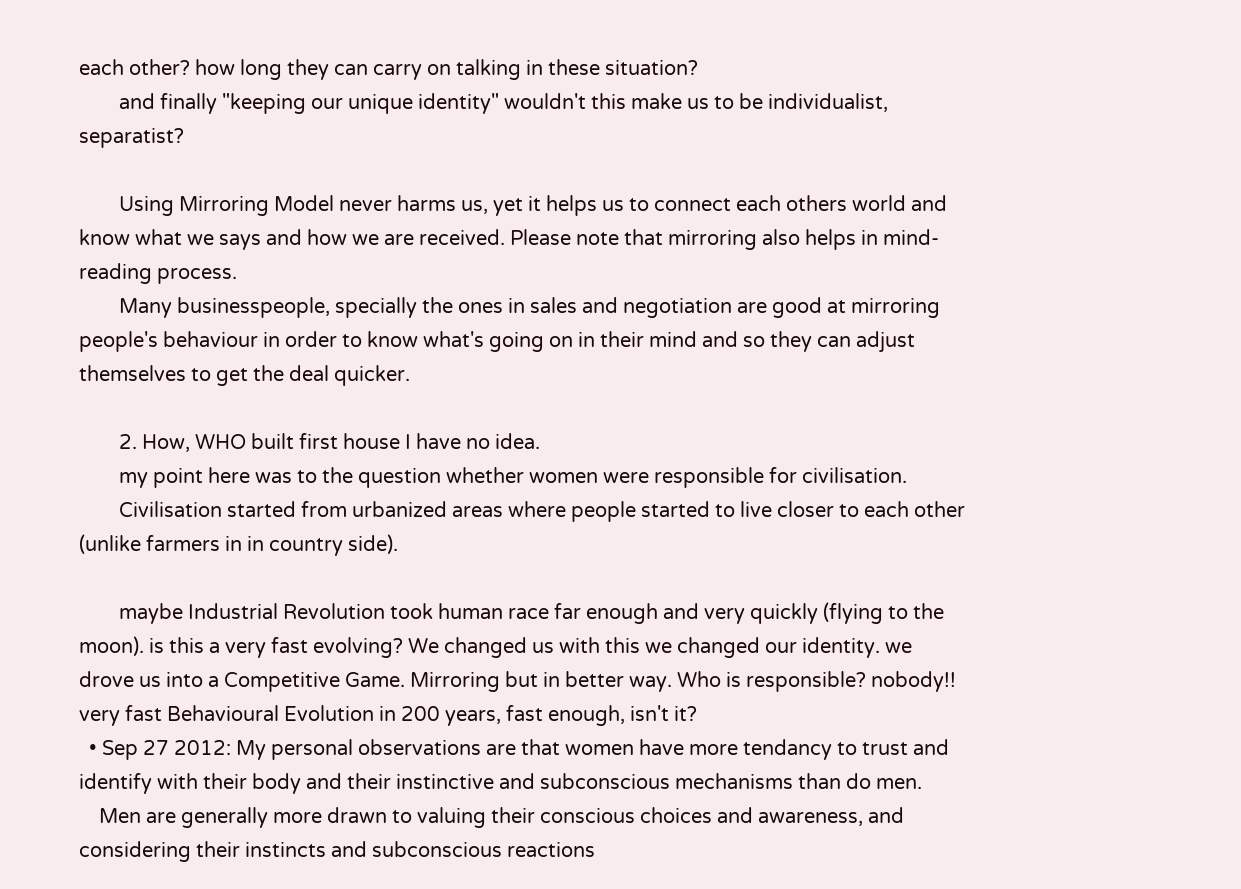each other? how long they can carry on talking in these situation?
        and finally "keeping our unique identity" wouldn't this make us to be individualist, separatist?

        Using Mirroring Model never harms us, yet it helps us to connect each others world and know what we says and how we are received. Please note that mirroring also helps in mind-reading process.
        Many businesspeople, specially the ones in sales and negotiation are good at mirroring people's behaviour in order to know what's going on in their mind and so they can adjust themselves to get the deal quicker.

        2. How, WHO built first house I have no idea.
        my point here was to the question whether women were responsible for civilisation.
        Civilisation started from urbanized areas where people started to live closer to each other (unlike farmers in in country side).

        maybe Industrial Revolution took human race far enough and very quickly (flying to the moon). is this a very fast evolving? We changed us with this we changed our identity. we drove us into a Competitive Game. Mirroring but in better way. Who is responsible? nobody!! very fast Behavioural Evolution in 200 years, fast enough, isn't it?
  • Sep 27 2012: My personal observations are that women have more tendancy to trust and identify with their body and their instinctive and subconscious mechanisms than do men.
    Men are generally more drawn to valuing their conscious choices and awareness, and considering their instincts and subconscious reactions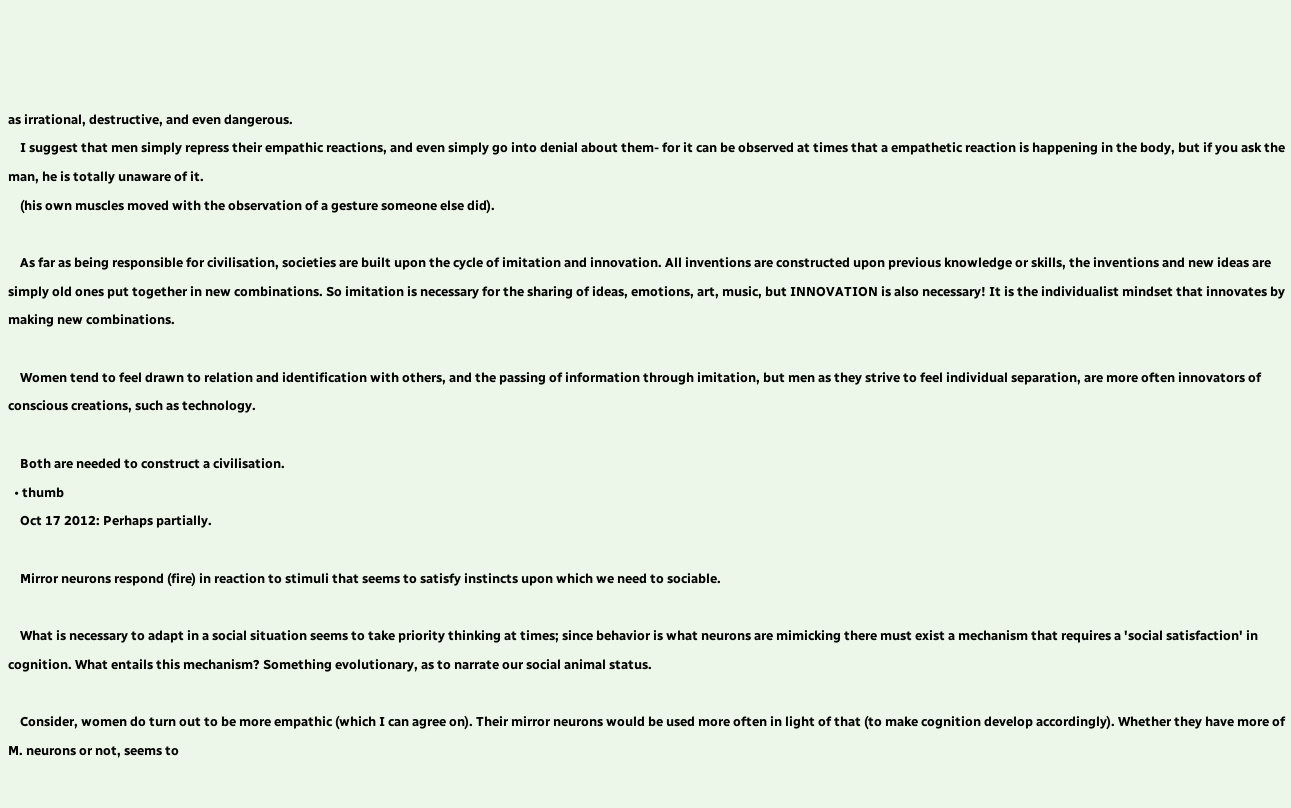as irrational, destructive, and even dangerous.
    I suggest that men simply repress their empathic reactions, and even simply go into denial about them- for it can be observed at times that a empathetic reaction is happening in the body, but if you ask the man, he is totally unaware of it.
    (his own muscles moved with the observation of a gesture someone else did).

    As far as being responsible for civilisation, societies are built upon the cycle of imitation and innovation. All inventions are constructed upon previous knowledge or skills, the inventions and new ideas are simply old ones put together in new combinations. So imitation is necessary for the sharing of ideas, emotions, art, music, but INNOVATION is also necessary! It is the individualist mindset that innovates by making new combinations.

    Women tend to feel drawn to relation and identification with others, and the passing of information through imitation, but men as they strive to feel individual separation, are more often innovators of conscious creations, such as technology.

    Both are needed to construct a civilisation.
  • thumb
    Oct 17 2012: Perhaps partially.

    Mirror neurons respond (fire) in reaction to stimuli that seems to satisfy instincts upon which we need to sociable.

    What is necessary to adapt in a social situation seems to take priority thinking at times; since behavior is what neurons are mimicking there must exist a mechanism that requires a 'social satisfaction' in cognition. What entails this mechanism? Something evolutionary, as to narrate our social animal status.

    Consider, women do turn out to be more empathic (which I can agree on). Their mirror neurons would be used more often in light of that (to make cognition develop accordingly). Whether they have more of M. neurons or not, seems to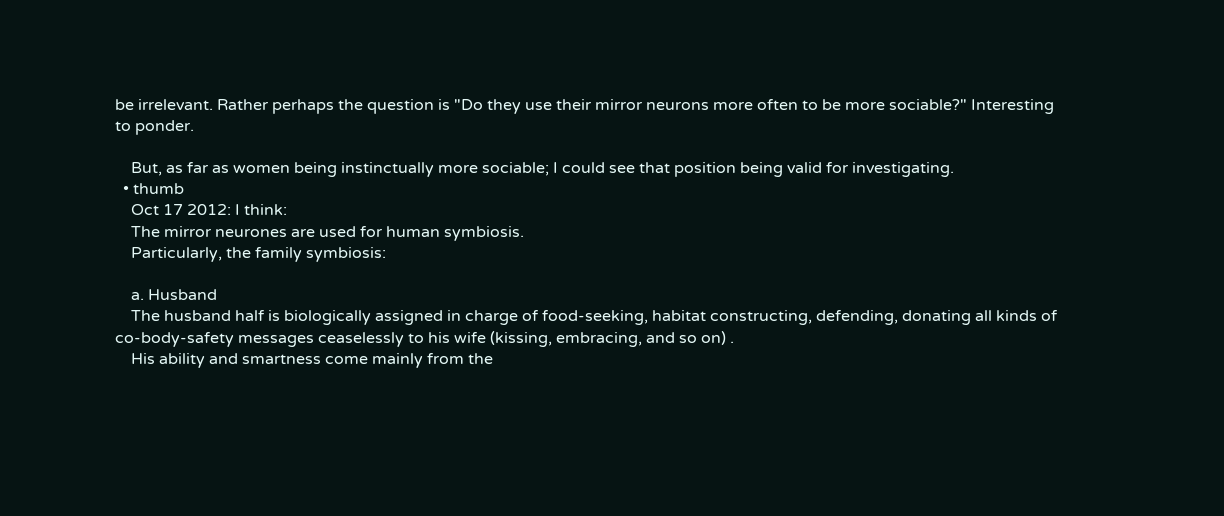be irrelevant. Rather perhaps the question is "Do they use their mirror neurons more often to be more sociable?" Interesting to ponder.

    But, as far as women being instinctually more sociable; I could see that position being valid for investigating.
  • thumb
    Oct 17 2012: I think:
    The mirror neurones are used for human symbiosis.
    Particularly, the family symbiosis:

    a. Husband
    The husband half is biologically assigned in charge of food-seeking, habitat constructing, defending, donating all kinds of co-body-safety messages ceaselessly to his wife (kissing, embracing, and so on) .
    His ability and smartness come mainly from the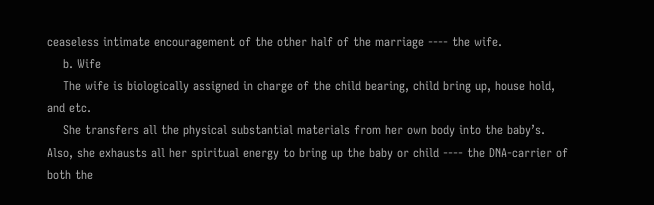ceaseless intimate encouragement of the other half of the marriage ---- the wife.
    b. Wife
    The wife is biologically assigned in charge of the child bearing, child bring up, house hold, and etc.
    She transfers all the physical substantial materials from her own body into the baby’s. Also, she exhausts all her spiritual energy to bring up the baby or child ---- the DNA-carrier of both the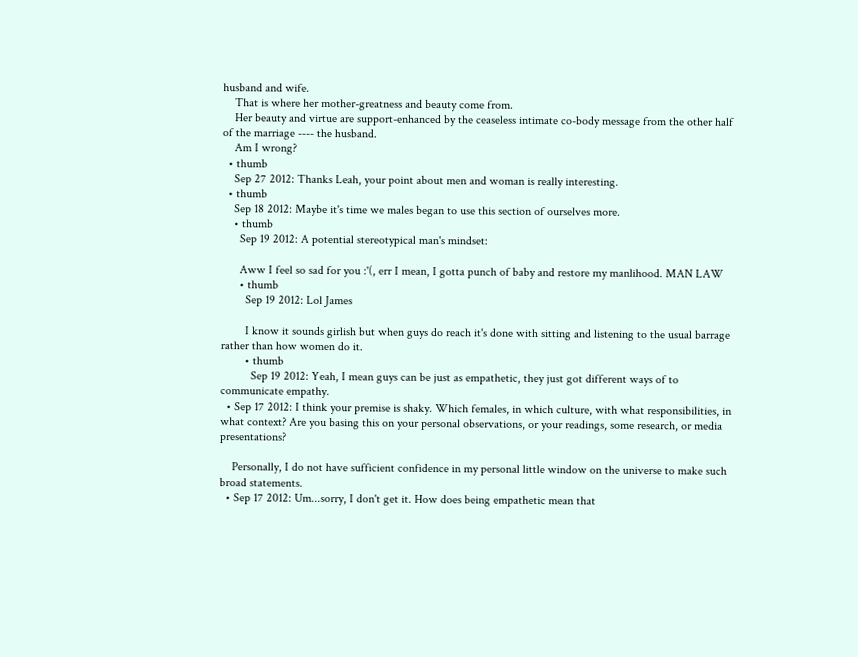husband and wife.
    That is where her mother-greatness and beauty come from.
    Her beauty and virtue are support-enhanced by the ceaseless intimate co-body message from the other half of the marriage ---- the husband.
    Am I wrong?
  • thumb
    Sep 27 2012: Thanks Leah, your point about men and woman is really interesting.
  • thumb
    Sep 18 2012: Maybe it's time we males began to use this section of ourselves more.
    • thumb
      Sep 19 2012: A potential stereotypical man's mindset:

      Aww I feel so sad for you :'(, err I mean, I gotta punch of baby and restore my manlihood. MAN LAW
      • thumb
        Sep 19 2012: Lol James

        I know it sounds girlish but when guys do reach it's done with sitting and listening to the usual barrage rather than how women do it.
        • thumb
          Sep 19 2012: Yeah, I mean guys can be just as empathetic, they just got different ways of to communicate empathy.
  • Sep 17 2012: I think your premise is shaky. Which females, in which culture, with what responsibilities, in what context? Are you basing this on your personal observations, or your readings, some research, or media presentations?

    Personally, I do not have sufficient confidence in my personal little window on the universe to make such broad statements.
  • Sep 17 2012: Um...sorry, I don't get it. How does being empathetic mean that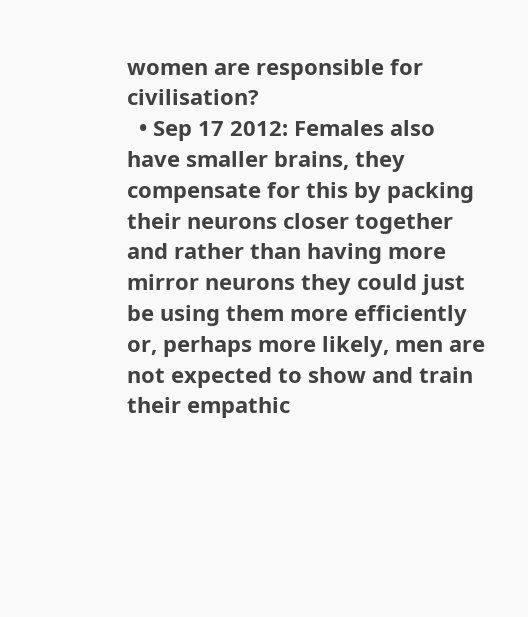women are responsible for civilisation?
  • Sep 17 2012: Females also have smaller brains, they compensate for this by packing their neurons closer together and rather than having more mirror neurons they could just be using them more efficiently or, perhaps more likely, men are not expected to show and train their empathic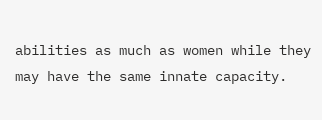abilities as much as women while they may have the same innate capacity.